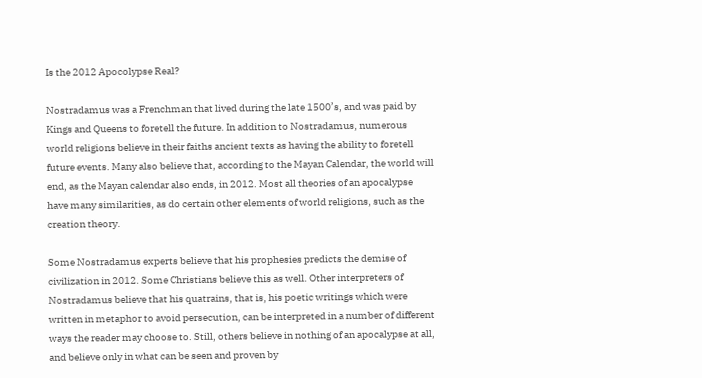Is the 2012 Apocolypse Real?

Nostradamus was a Frenchman that lived during the late 1500’s, and was paid by Kings and Queens to foretell the future. In addition to Nostradamus, numerous world religions believe in their faiths ancient texts as having the ability to foretell future events. Many also believe that, according to the Mayan Calendar, the world will end, as the Mayan calendar also ends, in 2012. Most all theories of an apocalypse have many similarities, as do certain other elements of world religions, such as the creation theory.

Some Nostradamus experts believe that his prophesies predicts the demise of civilization in 2012. Some Christians believe this as well. Other interpreters of Nostradamus believe that his quatrains, that is, his poetic writings which were written in metaphor to avoid persecution, can be interpreted in a number of different ways the reader may choose to. Still, others believe in nothing of an apocalypse at all, and believe only in what can be seen and proven by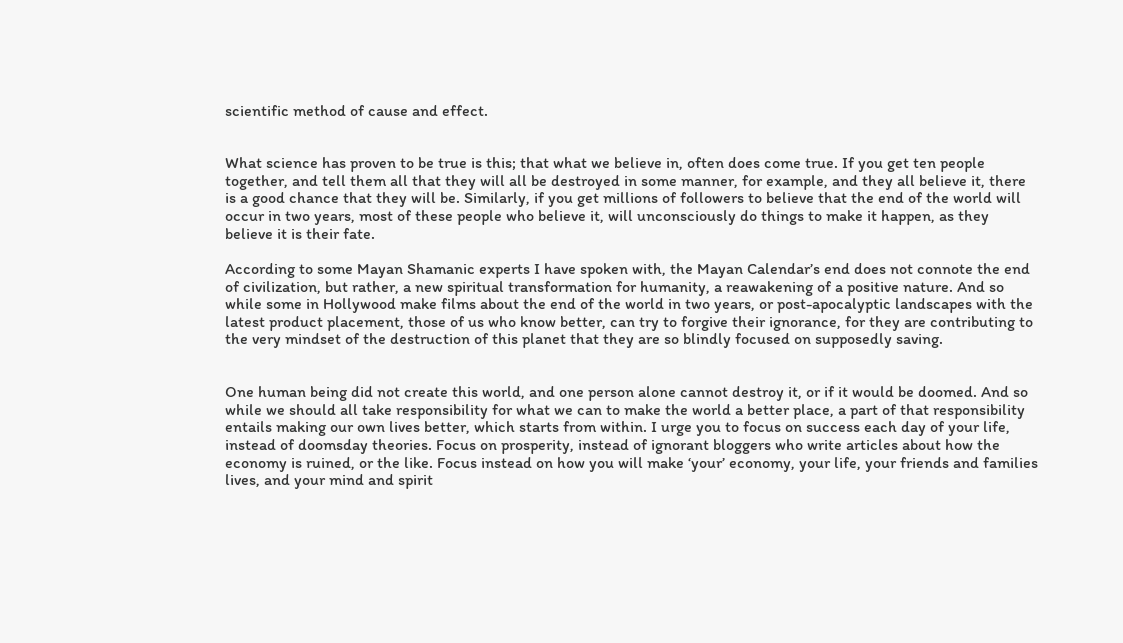scientific method of cause and effect.


What science has proven to be true is this; that what we believe in, often does come true. If you get ten people together, and tell them all that they will all be destroyed in some manner, for example, and they all believe it, there is a good chance that they will be. Similarly, if you get millions of followers to believe that the end of the world will occur in two years, most of these people who believe it, will unconsciously do things to make it happen, as they believe it is their fate.

According to some Mayan Shamanic experts I have spoken with, the Mayan Calendar’s end does not connote the end of civilization, but rather, a new spiritual transformation for humanity, a reawakening of a positive nature. And so while some in Hollywood make films about the end of the world in two years, or post-apocalyptic landscapes with the latest product placement, those of us who know better, can try to forgive their ignorance, for they are contributing to the very mindset of the destruction of this planet that they are so blindly focused on supposedly saving.


One human being did not create this world, and one person alone cannot destroy it, or if it would be doomed. And so while we should all take responsibility for what we can to make the world a better place, a part of that responsibility entails making our own lives better, which starts from within. I urge you to focus on success each day of your life, instead of doomsday theories. Focus on prosperity, instead of ignorant bloggers who write articles about how the economy is ruined, or the like. Focus instead on how you will make ‘your’ economy, your life, your friends and families lives, and your mind and spirit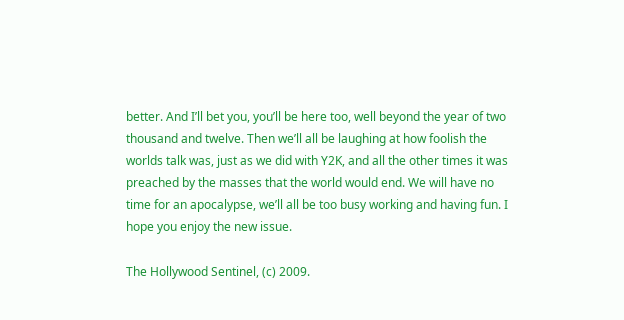better. And I’ll bet you, you’ll be here too, well beyond the year of two thousand and twelve. Then we’ll all be laughing at how foolish the worlds talk was, just as we did with Y2K, and all the other times it was preached by the masses that the world would end. We will have no time for an apocalypse, we’ll all be too busy working and having fun. I hope you enjoy the new issue.

The Hollywood Sentinel, (c) 2009.